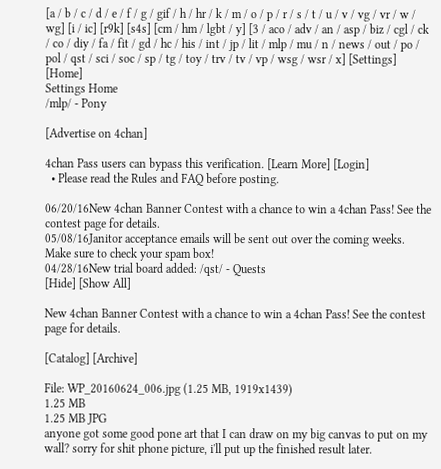[a / b / c / d / e / f / g / gif / h / hr / k / m / o / p / r / s / t / u / v / vg / vr / w / wg] [i / ic] [r9k] [s4s] [cm / hm / lgbt / y] [3 / aco / adv / an / asp / biz / cgl / ck / co / diy / fa / fit / gd / hc / his / int / jp / lit / mlp / mu / n / news / out / po / pol / qst / sci / soc / sp / tg / toy / trv / tv / vp / wsg / wsr / x] [Settings] [Home]
Settings Home
/mlp/ - Pony

[Advertise on 4chan]

4chan Pass users can bypass this verification. [Learn More] [Login]
  • Please read the Rules and FAQ before posting.

06/20/16New 4chan Banner Contest with a chance to win a 4chan Pass! See the contest page for details.
05/08/16Janitor acceptance emails will be sent out over the coming weeks. Make sure to check your spam box!
04/28/16New trial board added: /qst/ - Quests
[Hide] [Show All]

New 4chan Banner Contest with a chance to win a 4chan Pass! See the contest page for details.

[Catalog] [Archive]

File: WP_20160624_006.jpg (1.25 MB, 1919x1439)
1.25 MB
1.25 MB JPG
anyone got some good pone art that I can draw on my big canvas to put on my wall? sorry for shit phone picture, i'll put up the finished result later.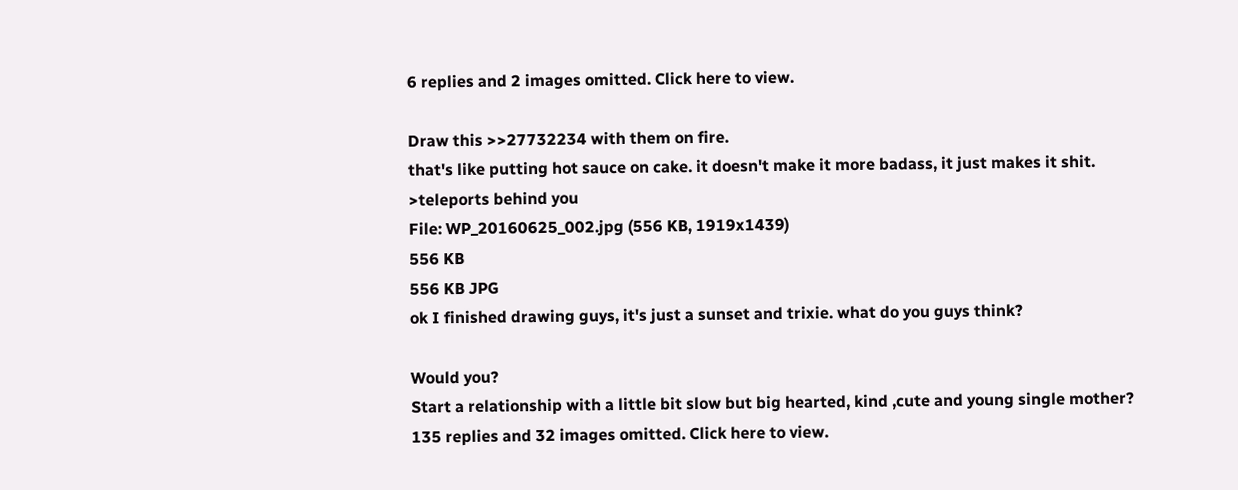6 replies and 2 images omitted. Click here to view.

Draw this >>27732234 with them on fire.
that's like putting hot sauce on cake. it doesn't make it more badass, it just makes it shit.
>teleports behind you
File: WP_20160625_002.jpg (556 KB, 1919x1439)
556 KB
556 KB JPG
ok I finished drawing guys, it's just a sunset and trixie. what do you guys think?

Would you?
Start a relationship with a little bit slow but big hearted, kind ,cute and young single mother?
135 replies and 32 images omitted. Click here to view.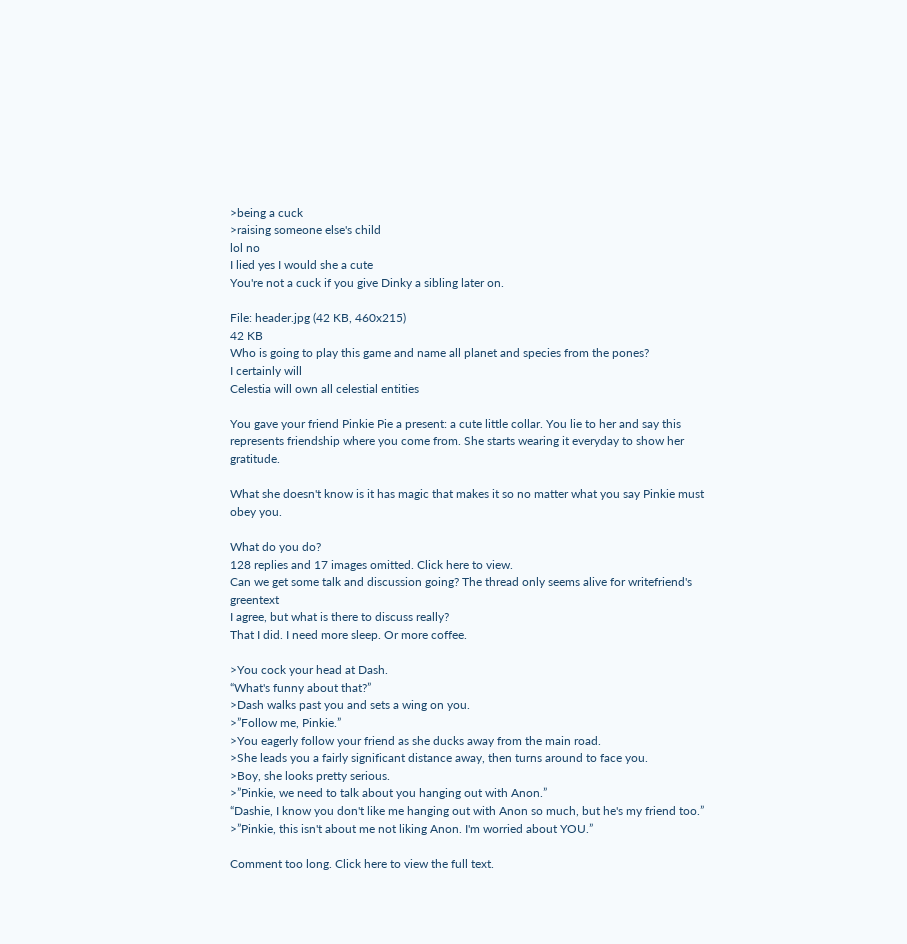>being a cuck
>raising someone else's child
lol no
I lied yes I would she a cute
You're not a cuck if you give Dinky a sibling later on.

File: header.jpg (42 KB, 460x215)
42 KB
Who is going to play this game and name all planet and species from the pones?
I certainly will
Celestia will own all celestial entities

You gave your friend Pinkie Pie a present: a cute little collar. You lie to her and say this represents friendship where you come from. She starts wearing it everyday to show her gratitude.

What she doesn't know is it has magic that makes it so no matter what you say Pinkie must obey you.

What do you do?
128 replies and 17 images omitted. Click here to view.
Can we get some talk and discussion going? The thread only seems alive for writefriend's greentext
I agree, but what is there to discuss really?
That I did. I need more sleep. Or more coffee.

>You cock your head at Dash.
“What's funny about that?”
>Dash walks past you and sets a wing on you.
>”Follow me, Pinkie.”
>You eagerly follow your friend as she ducks away from the main road.
>She leads you a fairly significant distance away, then turns around to face you.
>Boy, she looks pretty serious.
>”Pinkie, we need to talk about you hanging out with Anon.”
“Dashie, I know you don't like me hanging out with Anon so much, but he's my friend too.”
>”Pinkie, this isn't about me not liking Anon. I'm worried about YOU.”

Comment too long. Click here to view the full text.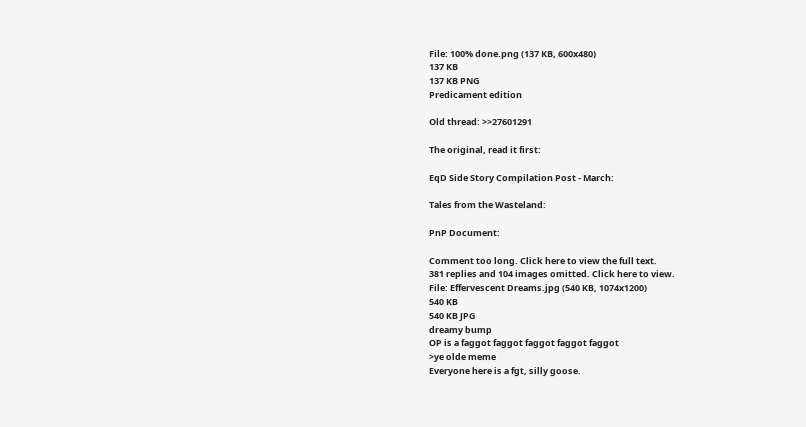File: 100% done.png (137 KB, 600x480)
137 KB
137 KB PNG
Predicament edition

Old thread: >>27601291

The original, read it first:

EqD Side Story Compilation Post - March:

Tales from the Wasteland:

PnP Document:

Comment too long. Click here to view the full text.
381 replies and 104 images omitted. Click here to view.
File: Effervescent Dreams.jpg (540 KB, 1074x1200)
540 KB
540 KB JPG
dreamy bump
OP is a faggot faggot faggot faggot faggot
>ye olde meme
Everyone here is a fgt, silly goose.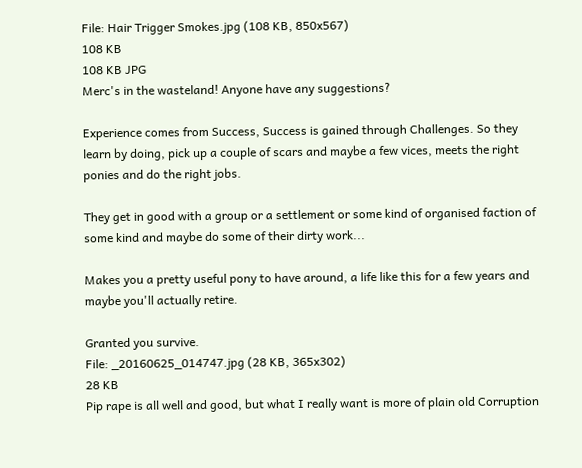File: Hair Trigger Smokes.jpg (108 KB, 850x567)
108 KB
108 KB JPG
Merc's in the wasteland! Anyone have any suggestions?

Experience comes from Success, Success is gained through Challenges. So they learn by doing, pick up a couple of scars and maybe a few vices, meets the right ponies and do the right jobs.

They get in good with a group or a settlement or some kind of organised faction of some kind and maybe do some of their dirty work...

Makes you a pretty useful pony to have around, a life like this for a few years and maybe you'll actually retire.

Granted you survive.
File: _20160625_014747.jpg (28 KB, 365x302)
28 KB
Pip rape is all well and good, but what I really want is more of plain old Corruption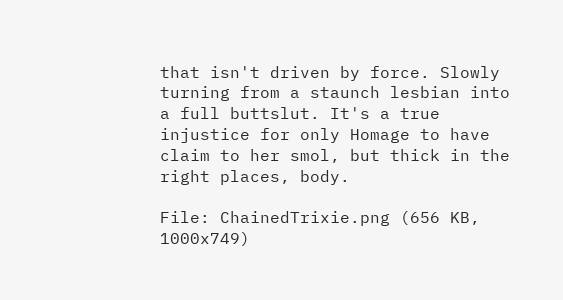that isn't driven by force. Slowly turning from a staunch lesbian into a full buttslut. It's a true injustice for only Homage to have claim to her smol, but thick in the right places, body.

File: ChainedTrixie.png (656 KB, 1000x749)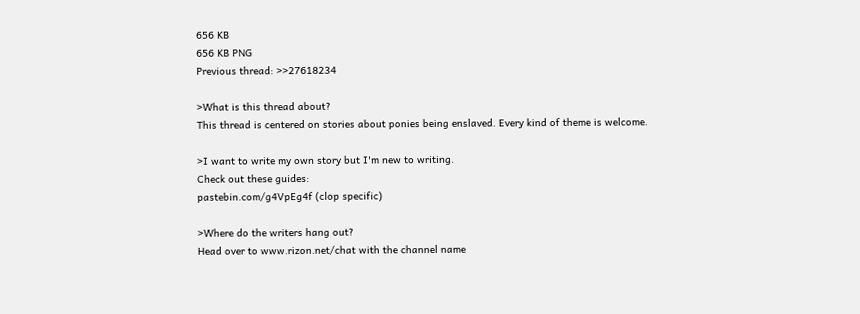656 KB
656 KB PNG
Previous thread: >>27618234

>What is this thread about?
This thread is centered on stories about ponies being enslaved. Every kind of theme is welcome.

>I want to write my own story but I'm new to writing.
Check out these guides:
pastebin.com/g4VpEg4f (clop specific)

>Where do the writers hang out?
Head over to www.rizon.net/chat with the channel name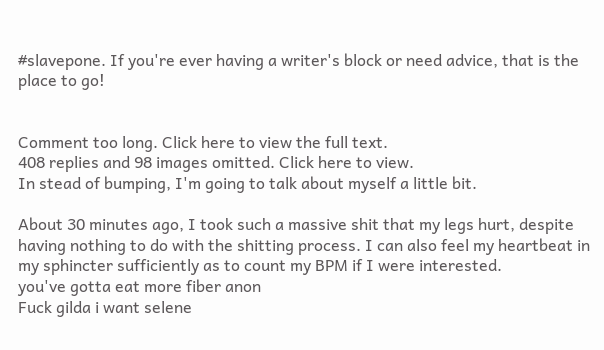#slavepone. If you're ever having a writer's block or need advice, that is the place to go!


Comment too long. Click here to view the full text.
408 replies and 98 images omitted. Click here to view.
In stead of bumping, I'm going to talk about myself a little bit.

About 30 minutes ago, I took such a massive shit that my legs hurt, despite having nothing to do with the shitting process. I can also feel my heartbeat in my sphincter sufficiently as to count my BPM if I were interested.
you've gotta eat more fiber anon
Fuck gilda i want selene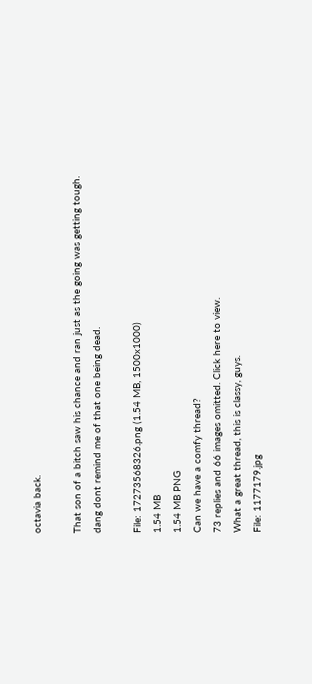octavia back.

That son of a bitch saw his chance and ran just as the going was getting tough.
dang dont remind me of that one being dead.

File: 17273568326.png (1.54 MB, 1500x1000)
1.54 MB
1.54 MB PNG
Can we have a comfy thread?
73 replies and 66 images omitted. Click here to view.
What a great thread, this is classy, guys.
File: 1177179.jpg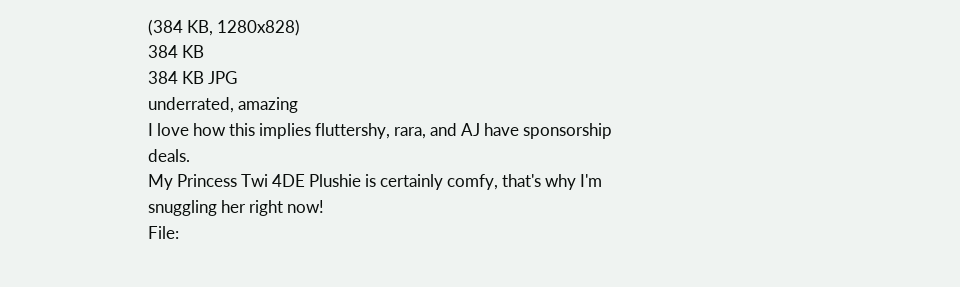(384 KB, 1280x828)
384 KB
384 KB JPG
underrated, amazing
I love how this implies fluttershy, rara, and AJ have sponsorship deals.
My Princess Twi 4DE Plushie is certainly comfy, that's why I'm snuggling her right now!
File: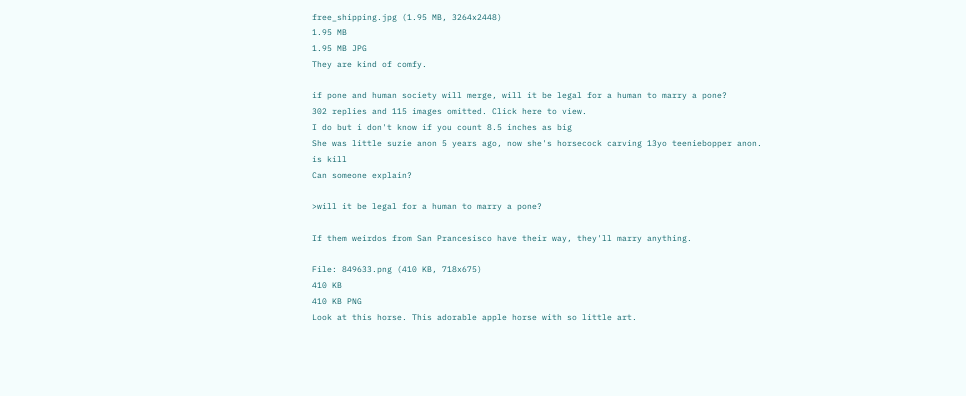free_shipping.jpg (1.95 MB, 3264x2448)
1.95 MB
1.95 MB JPG
They are kind of comfy.

if pone and human society will merge, will it be legal for a human to marry a pone?
302 replies and 115 images omitted. Click here to view.
I do but i don't know if you count 8.5 inches as big
She was little suzie anon 5 years ago, now she's horsecock carving 13yo teeniebopper anon.
is kill
Can someone explain?

>will it be legal for a human to marry a pone?

If them weirdos from San Prancesisco have their way, they'll marry anything.

File: 849633.png (410 KB, 718x675)
410 KB
410 KB PNG
Look at this horse. This adorable apple horse with so little art.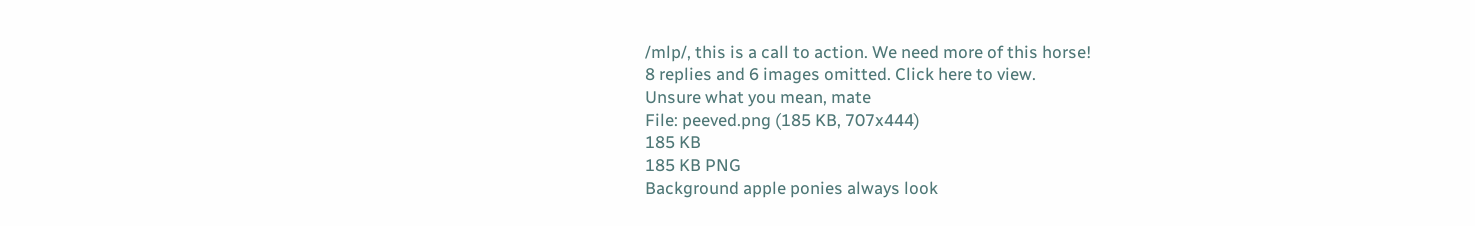/mlp/, this is a call to action. We need more of this horse!
8 replies and 6 images omitted. Click here to view.
Unsure what you mean, mate
File: peeved.png (185 KB, 707x444)
185 KB
185 KB PNG
Background apple ponies always look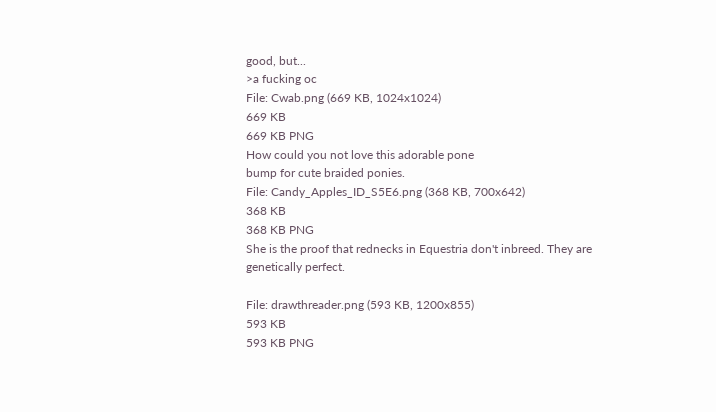good, but...
>a fucking oc
File: Cwab.png (669 KB, 1024x1024)
669 KB
669 KB PNG
How could you not love this adorable pone
bump for cute braided ponies.
File: Candy_Apples_ID_S5E6.png (368 KB, 700x642)
368 KB
368 KB PNG
She is the proof that rednecks in Equestria don't inbreed. They are genetically perfect.

File: drawthreader.png (593 KB, 1200x855)
593 KB
593 KB PNG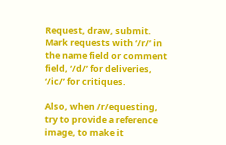Request, draw, submit. Mark requests with ‘/r/’ in the name field or comment field, ‘/d/’ for deliveries, ‘/ic/’ for critiques.

Also, when /r/equesting, try to provide a reference image, to make it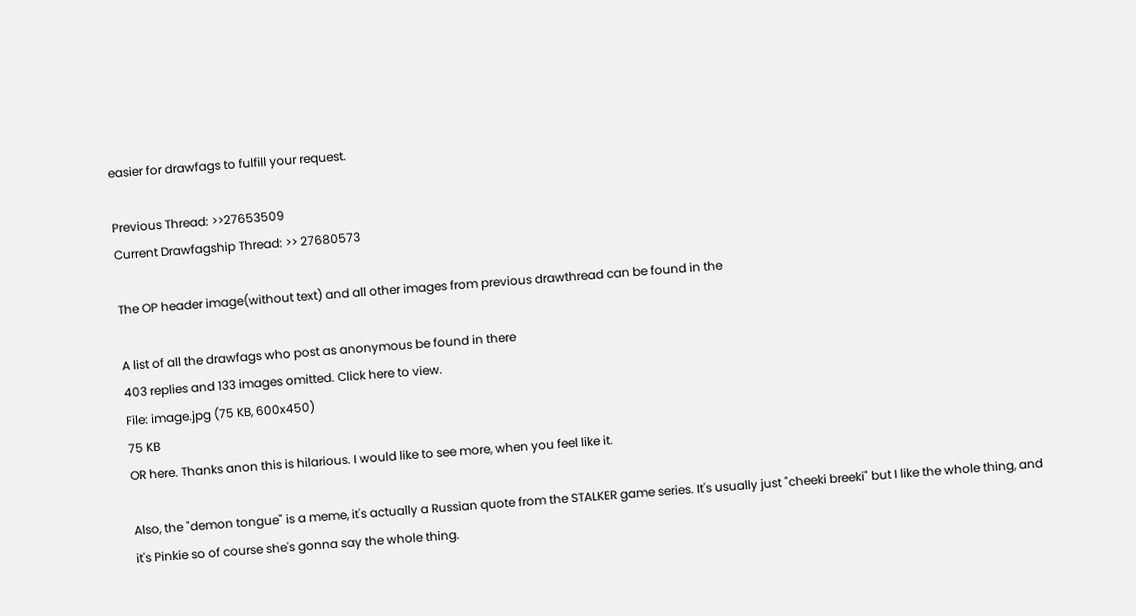easier for drawfags to fulfill your request.

Previous Thread: >>27653509
Current Drawfagship Thread: >> 27680573

The OP header image(without text) and all other images from previous drawthread can be found in the

A list of all the drawfags who post as anonymous be found in there
403 replies and 133 images omitted. Click here to view.
File: image.jpg (75 KB, 600x450)
75 KB
OR here. Thanks anon this is hilarious. I would like to see more, when you feel like it.

Also, the "demon tongue" is a meme, it's actually a Russian quote from the STALKER game series. It's usually just "cheeki breeki" but I like the whole thing, and it's Pinkie so of course she's gonna say the whole thing.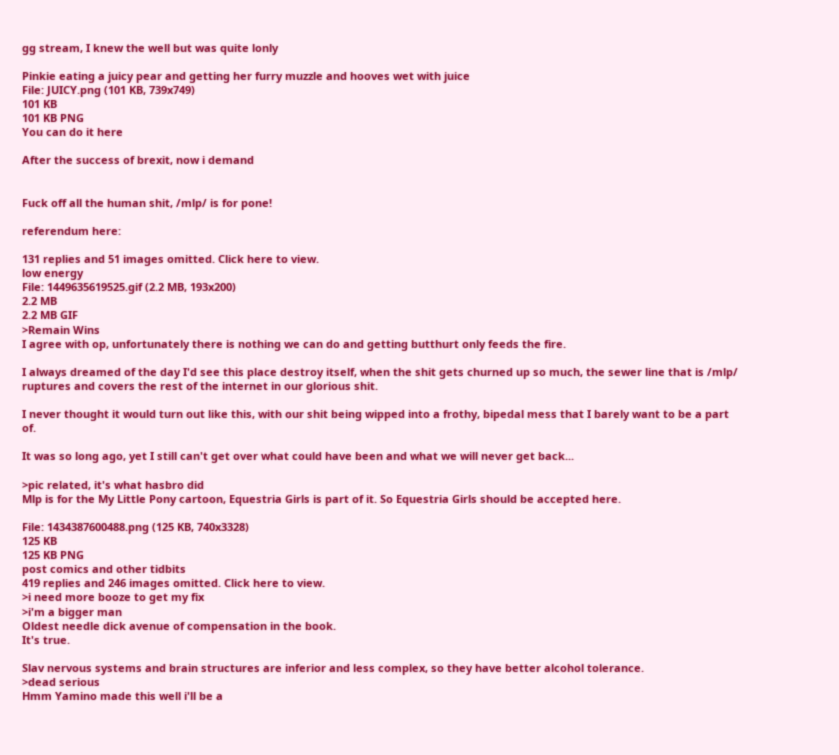gg stream, I knew the well but was quite lonly

Pinkie eating a juicy pear and getting her furry muzzle and hooves wet with juice
File: JUICY.png (101 KB, 739x749)
101 KB
101 KB PNG
You can do it here

After the success of brexit, now i demand


Fuck off all the human shit, /mlp/ is for pone!

referendum here:

131 replies and 51 images omitted. Click here to view.
low energy
File: 1449635619525.gif (2.2 MB, 193x200)
2.2 MB
2.2 MB GIF
>Remain Wins
I agree with op, unfortunately there is nothing we can do and getting butthurt only feeds the fire.

I always dreamed of the day I'd see this place destroy itself, when the shit gets churned up so much, the sewer line that is /mlp/ ruptures and covers the rest of the internet in our glorious shit.

I never thought it would turn out like this, with our shit being wipped into a frothy, bipedal mess that I barely want to be a part of.

It was so long ago, yet I still can't get over what could have been and what we will never get back...

>pic related, it's what hasbro did
Mlp is for the My Little Pony cartoon, Equestria Girls is part of it. So Equestria Girls should be accepted here.

File: 1434387600488.png (125 KB, 740x3328)
125 KB
125 KB PNG
post comics and other tidbits
419 replies and 246 images omitted. Click here to view.
>i need more booze to get my fix
>i'm a bigger man
Oldest needle dick avenue of compensation in the book.
It's true.

Slav nervous systems and brain structures are inferior and less complex, so they have better alcohol tolerance.
>dead serious
Hmm Yamino made this well i'll be a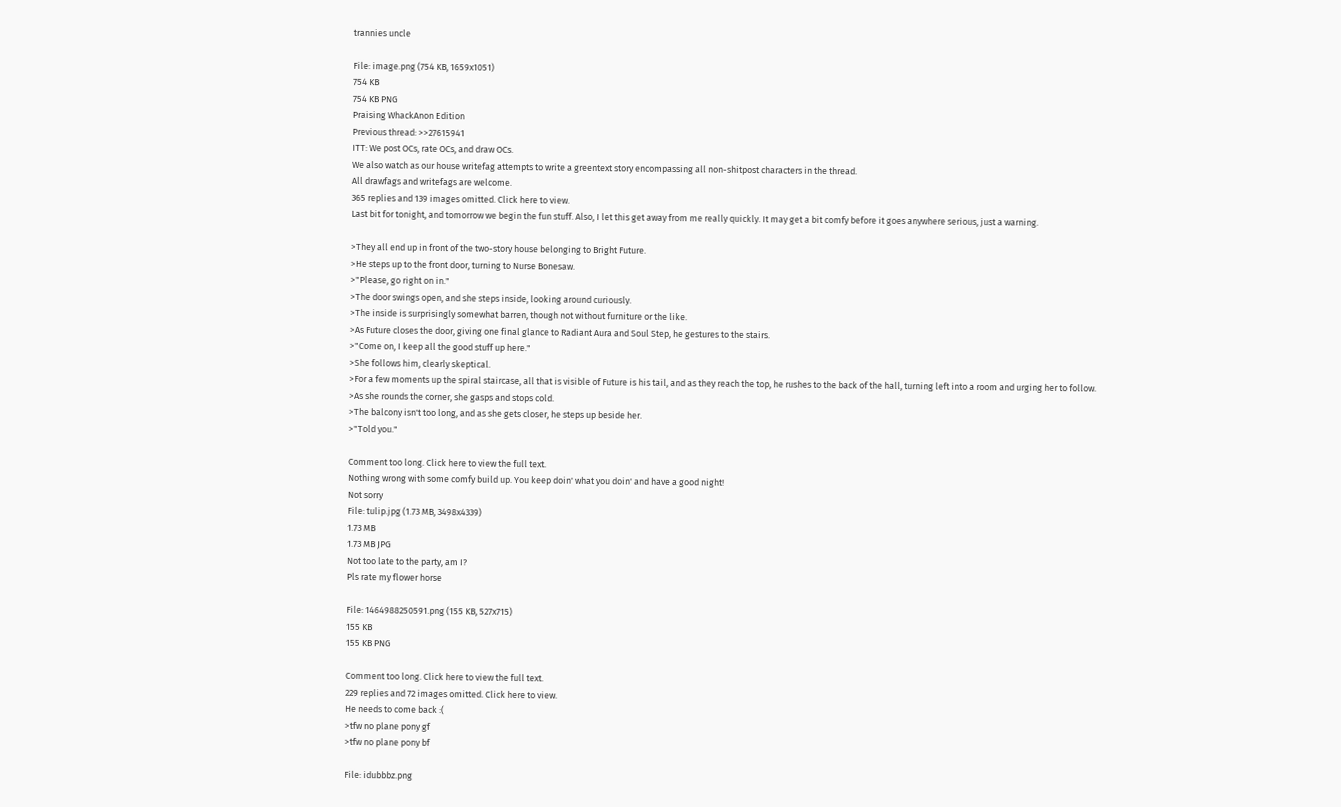trannies uncle

File: image.png (754 KB, 1659x1051)
754 KB
754 KB PNG
Praising WhackAnon Edition
Previous thread: >>27615941
ITT: We post OCs, rate OCs, and draw OCs.
We also watch as our house writefag attempts to write a greentext story encompassing all non-shitpost characters in the thread.
All drawfags and writefags are welcome.
365 replies and 139 images omitted. Click here to view.
Last bit for tonight, and tomorrow we begin the fun stuff. Also, I let this get away from me really quickly. It may get a bit comfy before it goes anywhere serious, just a warning.

>They all end up in front of the two-story house belonging to Bright Future.
>He steps up to the front door, turning to Nurse Bonesaw.
>"Please, go right on in."
>The door swings open, and she steps inside, looking around curiously.
>The inside is surprisingly somewhat barren, though not without furniture or the like.
>As Future closes the door, giving one final glance to Radiant Aura and Soul Step, he gestures to the stairs.
>"Come on, I keep all the good stuff up here."
>She follows him, clearly skeptical.
>For a few moments up the spiral staircase, all that is visible of Future is his tail, and as they reach the top, he rushes to the back of the hall, turning left into a room and urging her to follow.
>As she rounds the corner, she gasps and stops cold.
>The balcony isn't too long, and as she gets closer, he steps up beside her.
>"Told you."

Comment too long. Click here to view the full text.
Nothing wrong with some comfy build up. You keep doin' what you doin' and have a good night!
Not sorry
File: tulip.jpg (1.73 MB, 3498x4339)
1.73 MB
1.73 MB JPG
Not too late to the party, am I?
Pls rate my flower horse

File: 1464988250591.png (155 KB, 527x715)
155 KB
155 KB PNG

Comment too long. Click here to view the full text.
229 replies and 72 images omitted. Click here to view.
He needs to come back :(
>tfw no plane pony gf
>tfw no plane pony bf

File: idubbbz.png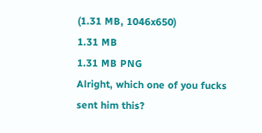(1.31 MB, 1046x650)
1.31 MB
1.31 MB PNG
Alright, which one of you fucks sent him this?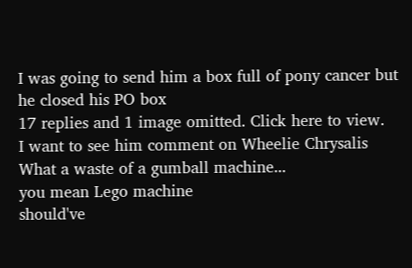I was going to send him a box full of pony cancer but he closed his PO box
17 replies and 1 image omitted. Click here to view.
I want to see him comment on Wheelie Chrysalis
What a waste of a gumball machine...
you mean Lego machine
should've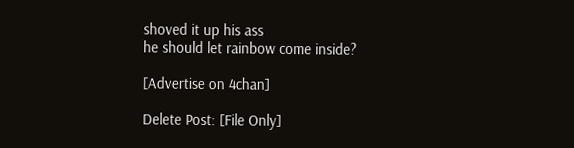shoved it up his ass
he should let rainbow come inside?

[Advertise on 4chan]

Delete Post: [File Only]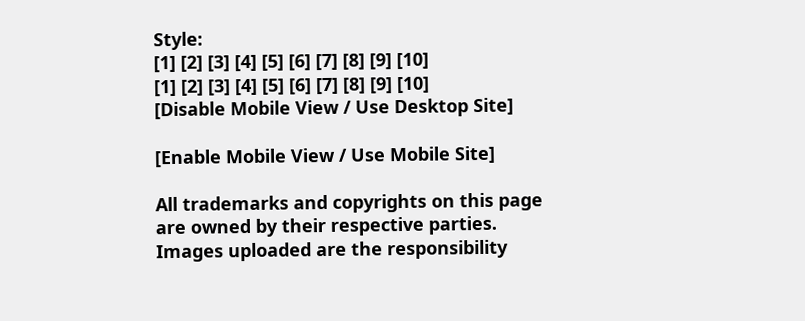Style:
[1] [2] [3] [4] [5] [6] [7] [8] [9] [10]
[1] [2] [3] [4] [5] [6] [7] [8] [9] [10]
[Disable Mobile View / Use Desktop Site]

[Enable Mobile View / Use Mobile Site]

All trademarks and copyrights on this page are owned by their respective parties. Images uploaded are the responsibility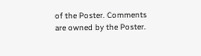of the Poster. Comments are owned by the Poster.